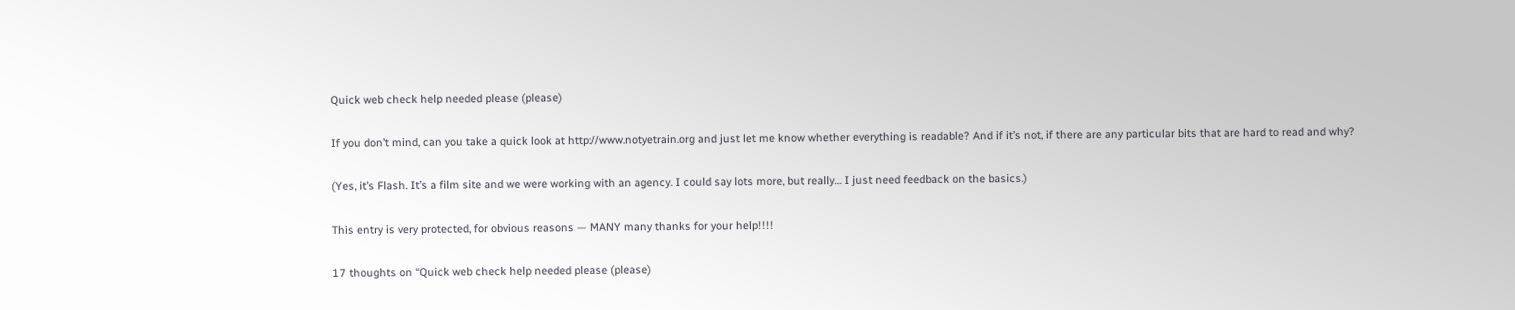Quick web check help needed please (please)

If you don’t mind, can you take a quick look at http://www.notyetrain.org and just let me know whether everything is readable? And if it’s not, if there are any particular bits that are hard to read and why?

(Yes, it’s Flash. It’s a film site and we were working with an agency. I could say lots more, but really… I just need feedback on the basics.)

This entry is very protected, for obvious reasons — MANY many thanks for your help!!!!

17 thoughts on “Quick web check help needed please (please)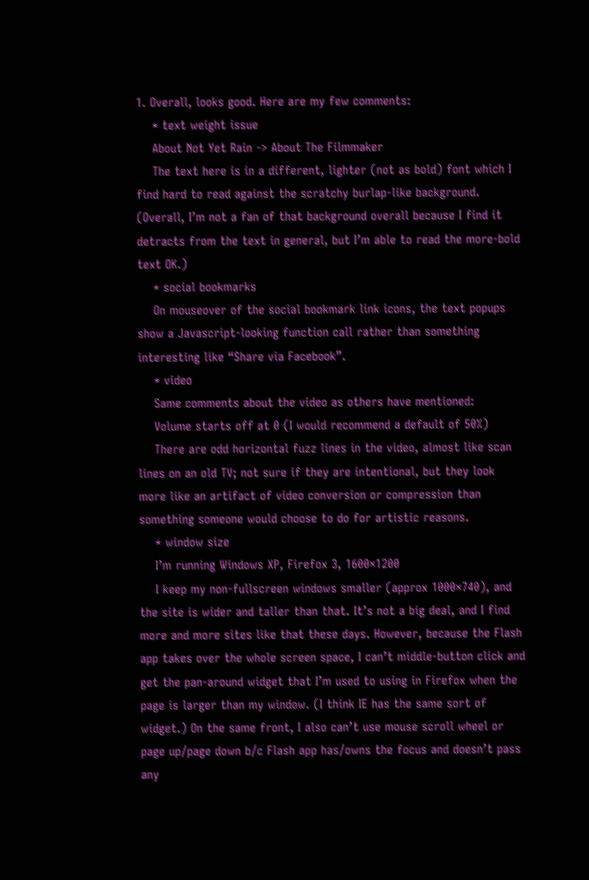1. Overall, looks good. Here are my few comments:
    * text weight issue
    About Not Yet Rain -> About The Filmmaker
    The text here is in a different, lighter (not as bold) font which I find hard to read against the scratchy burlap-like background. (Overall, I’m not a fan of that background overall because I find it detracts from the text in general, but I’m able to read the more-bold text OK.)
    * social bookmarks
    On mouseover of the social bookmark link icons, the text popups show a Javascript-looking function call rather than something interesting like “Share via Facebook”.
    * video
    Same comments about the video as others have mentioned:
    Volume starts off at 0 (I would recommend a default of 50%)
    There are odd horizontal fuzz lines in the video, almost like scan lines on an old TV; not sure if they are intentional, but they look more like an artifact of video conversion or compression than something someone would choose to do for artistic reasons.
    * window size
    I’m running Windows XP, Firefox 3, 1600×1200
    I keep my non-fullscreen windows smaller (approx 1000×740), and the site is wider and taller than that. It’s not a big deal, and I find more and more sites like that these days. However, because the Flash app takes over the whole screen space, I can’t middle-button click and get the pan-around widget that I’m used to using in Firefox when the page is larger than my window. (I think IE has the same sort of widget.) On the same front, I also can’t use mouse scroll wheel or page up/page down b/c Flash app has/owns the focus and doesn’t pass any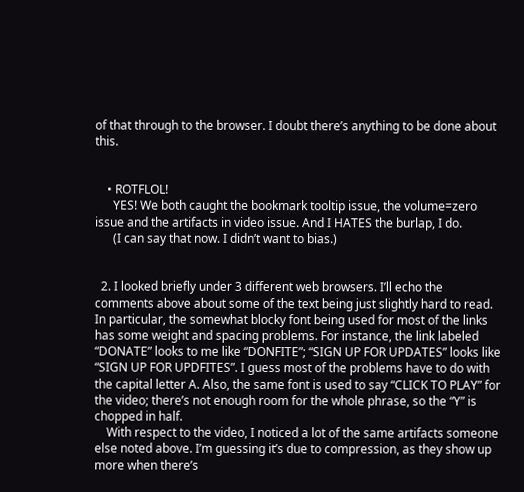of that through to the browser. I doubt there’s anything to be done about this.


    • ROTFLOL!
      YES! We both caught the bookmark tooltip issue, the volume=zero issue and the artifacts in video issue. And I HATES the burlap, I do.
      (I can say that now. I didn’t want to bias.)


  2. I looked briefly under 3 different web browsers. I’ll echo the comments above about some of the text being just slightly hard to read. In particular, the somewhat blocky font being used for most of the links has some weight and spacing problems. For instance, the link labeled “DONATE” looks to me like “DONFITE”; “SIGN UP FOR UPDATES” looks like “SIGN UP FOR UPDFITES”. I guess most of the problems have to do with the capital letter A. Also, the same font is used to say “CLICK TO PLAY” for the video; there’s not enough room for the whole phrase, so the “Y” is chopped in half.
    With respect to the video, I noticed a lot of the same artifacts someone else noted above. I’m guessing it’s due to compression, as they show up more when there’s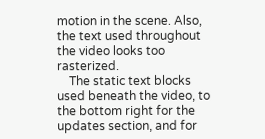motion in the scene. Also, the text used throughout the video looks too rasterized.
    The static text blocks used beneath the video, to the bottom right for the updates section, and for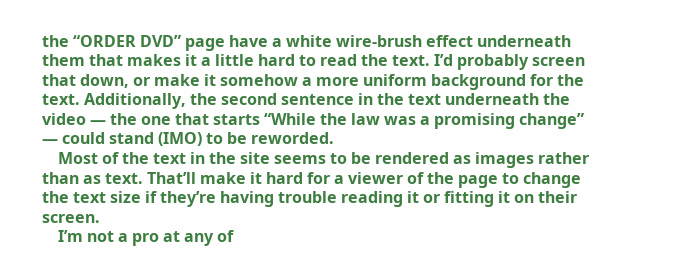the “ORDER DVD” page have a white wire-brush effect underneath them that makes it a little hard to read the text. I’d probably screen that down, or make it somehow a more uniform background for the text. Additionally, the second sentence in the text underneath the video — the one that starts “While the law was a promising change” — could stand (IMO) to be reworded.
    Most of the text in the site seems to be rendered as images rather than as text. That’ll make it hard for a viewer of the page to change the text size if they’re having trouble reading it or fitting it on their screen.
    I’m not a pro at any of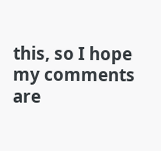this, so I hope my comments are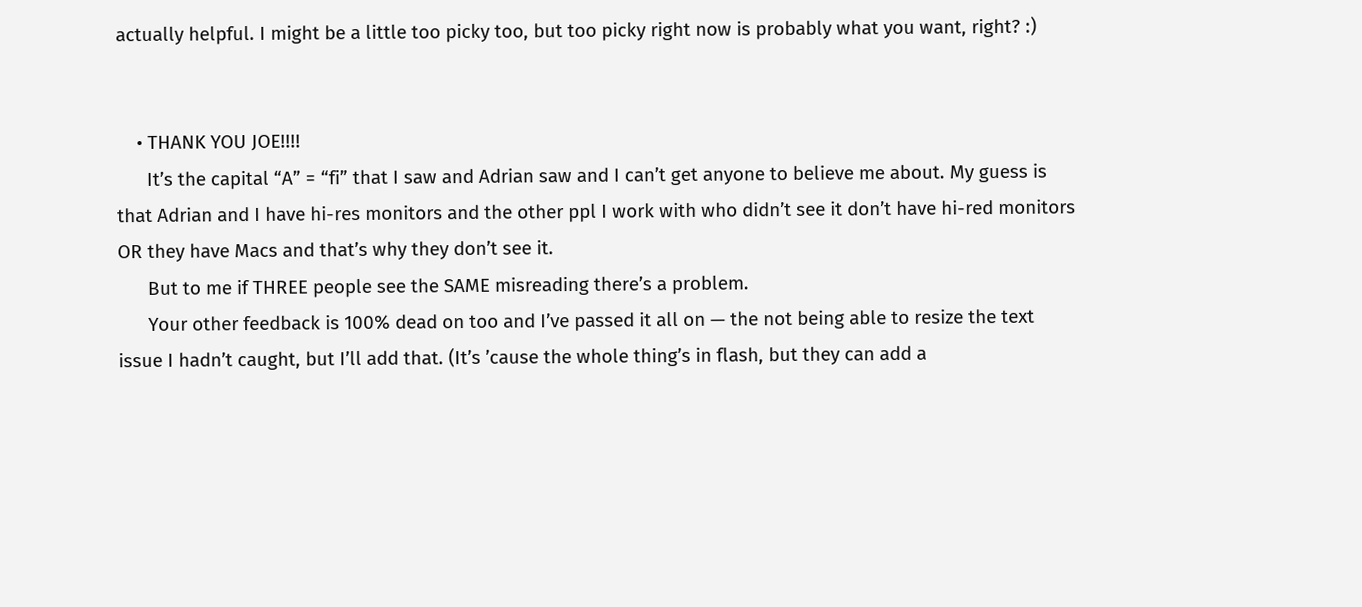actually helpful. I might be a little too picky too, but too picky right now is probably what you want, right? :)


    • THANK YOU JOE!!!!
      It’s the capital “A” = “fi” that I saw and Adrian saw and I can’t get anyone to believe me about. My guess is that Adrian and I have hi-res monitors and the other ppl I work with who didn’t see it don’t have hi-red monitors OR they have Macs and that’s why they don’t see it.
      But to me if THREE people see the SAME misreading there’s a problem.
      Your other feedback is 100% dead on too and I’ve passed it all on — the not being able to resize the text issue I hadn’t caught, but I’ll add that. (It’s ’cause the whole thing’s in flash, but they can add a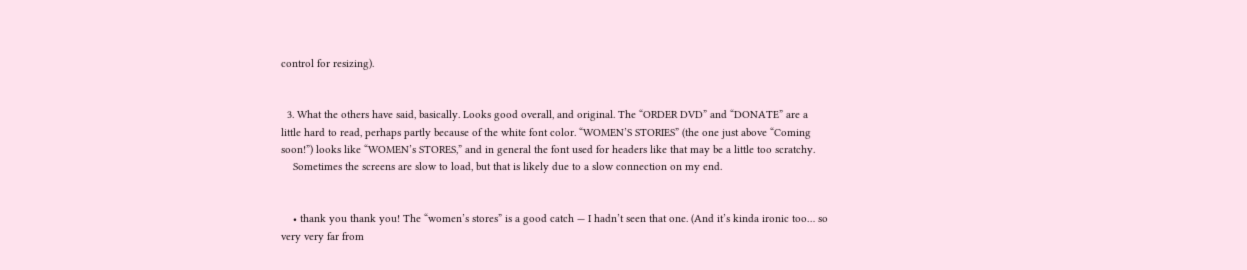control for resizing).


  3. What the others have said, basically. Looks good overall, and original. The “ORDER DVD” and “DONATE” are a little hard to read, perhaps partly because of the white font color. “WOMEN’S STORIES” (the one just above “Coming soon!”) looks like “WOMEN’s STORES,” and in general the font used for headers like that may be a little too scratchy.
    Sometimes the screens are slow to load, but that is likely due to a slow connection on my end.


    • thank you thank you! The “women’s stores” is a good catch — I hadn’t seen that one. (And it’s kinda ironic too… so very very far from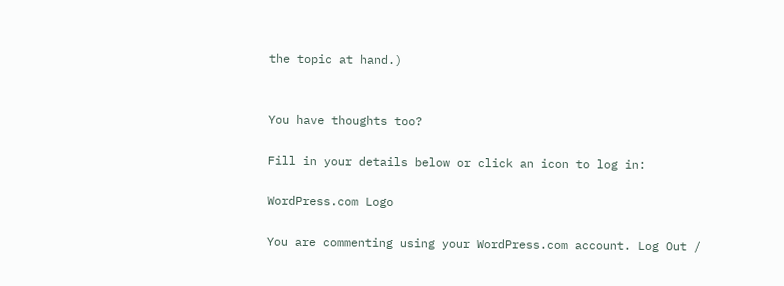the topic at hand.)


You have thoughts too?

Fill in your details below or click an icon to log in:

WordPress.com Logo

You are commenting using your WordPress.com account. Log Out /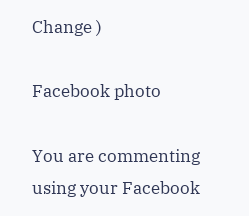Change )

Facebook photo

You are commenting using your Facebook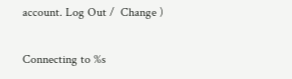account. Log Out /  Change )

Connecting to %s